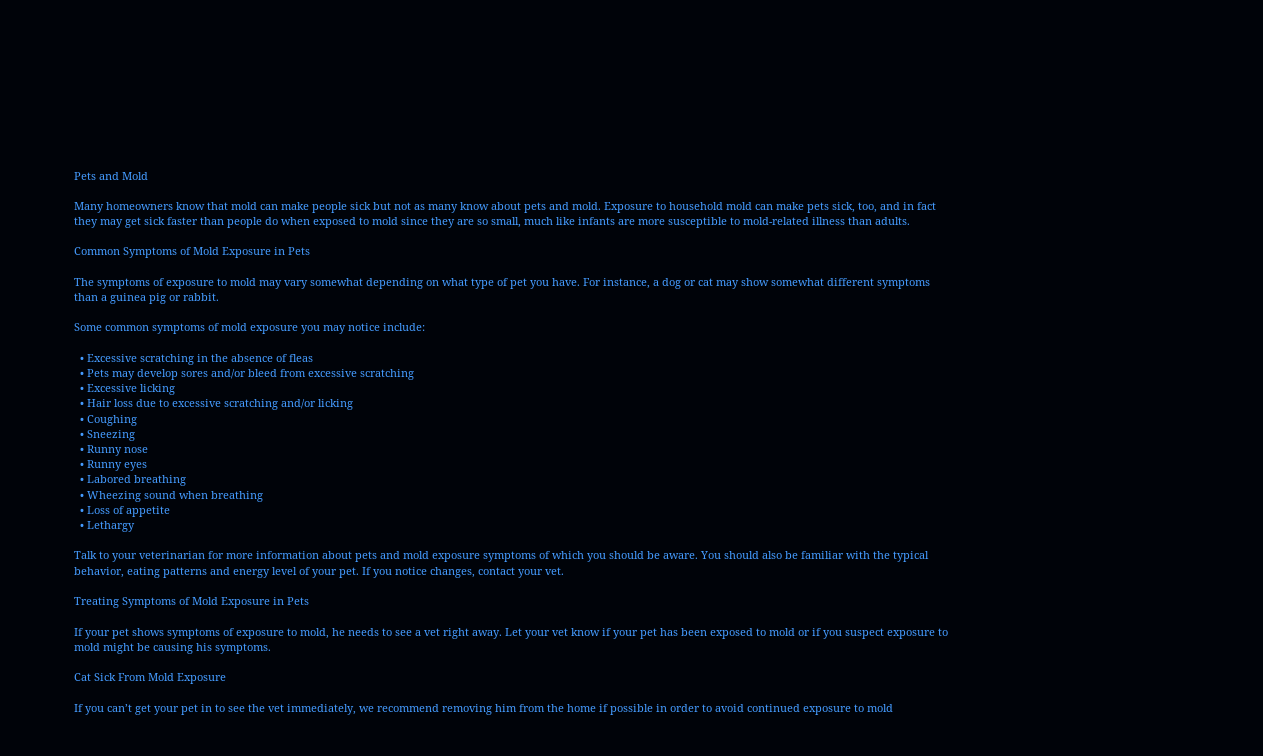Pets and Mold

Many homeowners know that mold can make people sick but not as many know about pets and mold. Exposure to household mold can make pets sick, too, and in fact they may get sick faster than people do when exposed to mold since they are so small, much like infants are more susceptible to mold-related illness than adults.

Common Symptoms of Mold Exposure in Pets

The symptoms of exposure to mold may vary somewhat depending on what type of pet you have. For instance, a dog or cat may show somewhat different symptoms than a guinea pig or rabbit.

Some common symptoms of mold exposure you may notice include:

  • Excessive scratching in the absence of fleas
  • Pets may develop sores and/or bleed from excessive scratching
  • Excessive licking
  • Hair loss due to excessive scratching and/or licking
  • Coughing
  • Sneezing
  • Runny nose
  • Runny eyes
  • Labored breathing
  • Wheezing sound when breathing
  • Loss of appetite
  • Lethargy

Talk to your veterinarian for more information about pets and mold exposure symptoms of which you should be aware. You should also be familiar with the typical behavior, eating patterns and energy level of your pet. If you notice changes, contact your vet.

Treating Symptoms of Mold Exposure in Pets

If your pet shows symptoms of exposure to mold, he needs to see a vet right away. Let your vet know if your pet has been exposed to mold or if you suspect exposure to mold might be causing his symptoms.

Cat Sick From Mold Exposure

If you can’t get your pet in to see the vet immediately, we recommend removing him from the home if possible in order to avoid continued exposure to mold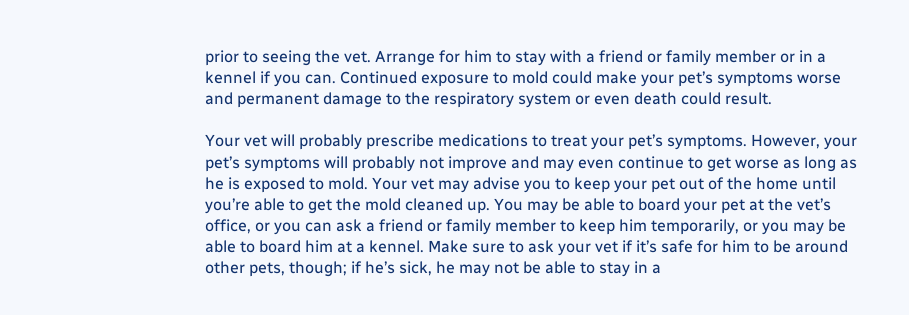prior to seeing the vet. Arrange for him to stay with a friend or family member or in a kennel if you can. Continued exposure to mold could make your pet’s symptoms worse and permanent damage to the respiratory system or even death could result.

Your vet will probably prescribe medications to treat your pet’s symptoms. However, your pet’s symptoms will probably not improve and may even continue to get worse as long as he is exposed to mold. Your vet may advise you to keep your pet out of the home until you’re able to get the mold cleaned up. You may be able to board your pet at the vet’s office, or you can ask a friend or family member to keep him temporarily, or you may be able to board him at a kennel. Make sure to ask your vet if it’s safe for him to be around other pets, though; if he’s sick, he may not be able to stay in a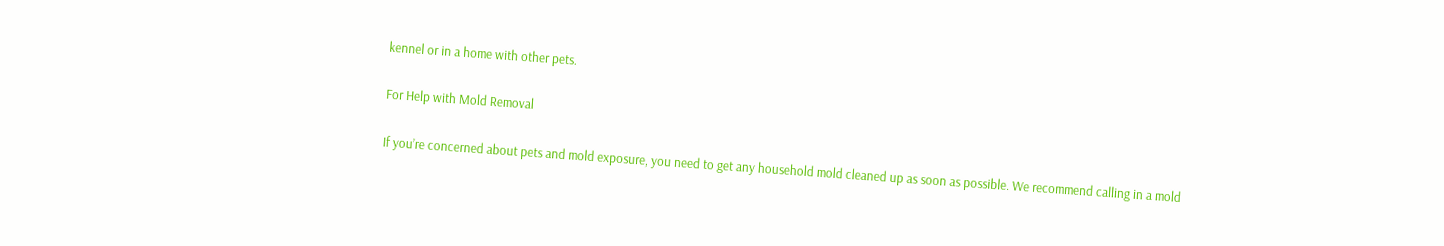kennel or in a home with other pets.

For Help with Mold Removal

If you’re concerned about pets and mold exposure, you need to get any household mold cleaned up as soon as possible. We recommend calling in a mold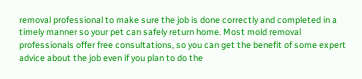removal professional to make sure the job is done correctly and completed in a timely manner so your pet can safely return home. Most mold removal professionals offer free consultations, so you can get the benefit of some expert advice about the job even if you plan to do the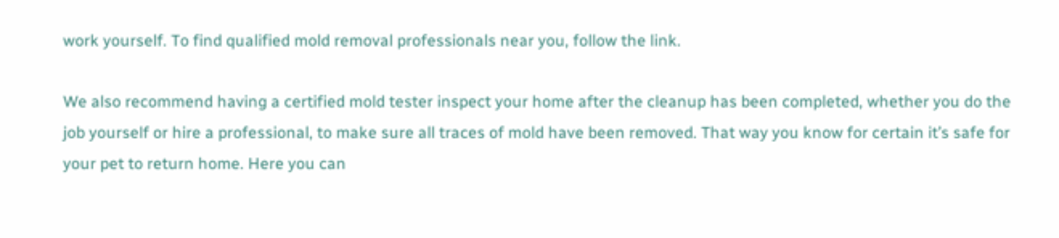work yourself. To find qualified mold removal professionals near you, follow the link.

We also recommend having a certified mold tester inspect your home after the cleanup has been completed, whether you do the job yourself or hire a professional, to make sure all traces of mold have been removed. That way you know for certain it’s safe for your pet to return home. Here you can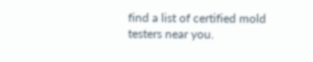find a list of certified mold testers near you.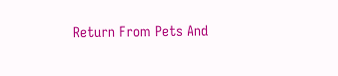Return From Pets And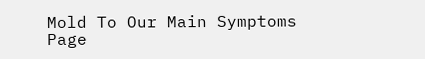Mold To Our Main Symptoms Page